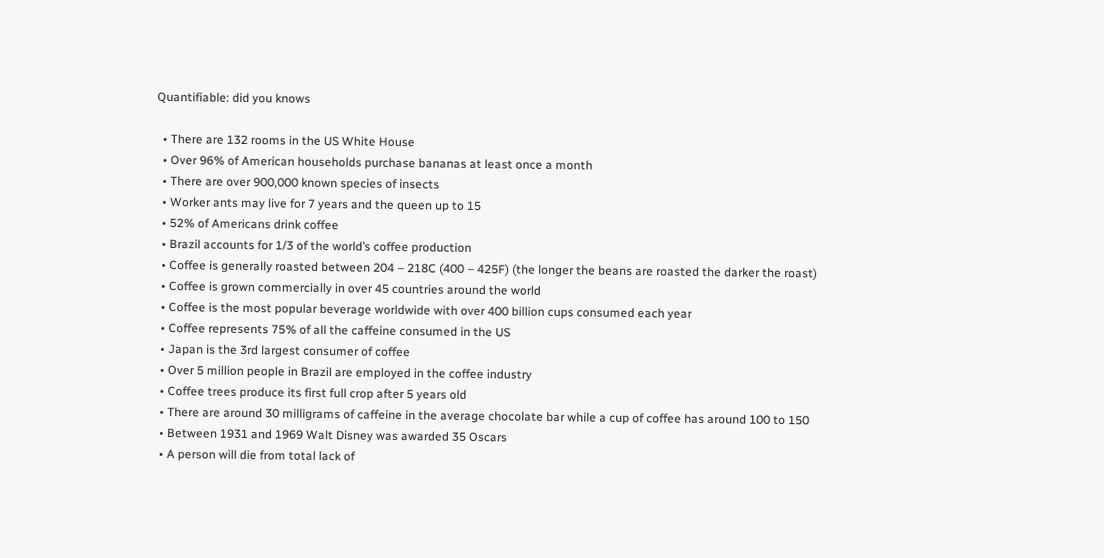Quantifiable: did you knows

  • There are 132 rooms in the US White House
  • Over 96% of American households purchase bananas at least once a month
  • There are over 900,000 known species of insects
  • Worker ants may live for 7 years and the queen up to 15
  • 52% of Americans drink coffee
  • Brazil accounts for 1/3 of the world’s coffee production
  • Coffee is generally roasted between 204 – 218C (400 – 425F) (the longer the beans are roasted the darker the roast)
  • Coffee is grown commercially in over 45 countries around the world
  • Coffee is the most popular beverage worldwide with over 400 billion cups consumed each year
  • Coffee represents 75% of all the caffeine consumed in the US
  • Japan is the 3rd largest consumer of coffee
  • Over 5 million people in Brazil are employed in the coffee industry
  • Coffee trees produce its first full crop after 5 years old
  • There are around 30 milligrams of caffeine in the average chocolate bar while a cup of coffee has around 100 to 150
  • Between 1931 and 1969 Walt Disney was awarded 35 Oscars
  • A person will die from total lack of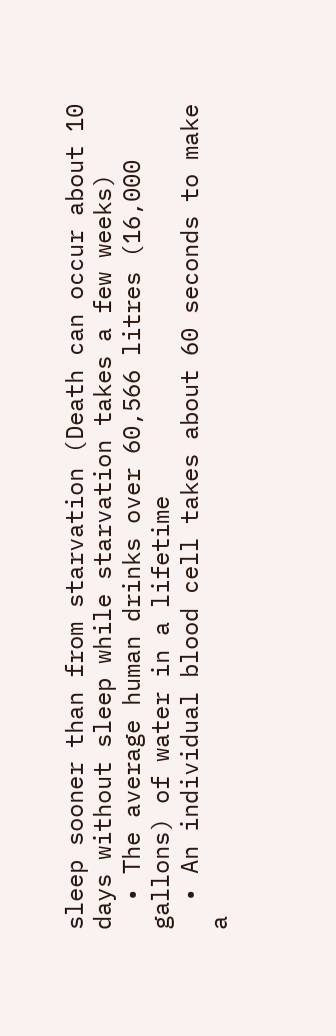sleep sooner than from starvation (Death can occur about 10 days without sleep while starvation takes a few weeks)
  • The average human drinks over 60,566 litres (16,000 gallons) of water in a lifetime
  • An individual blood cell takes about 60 seconds to make a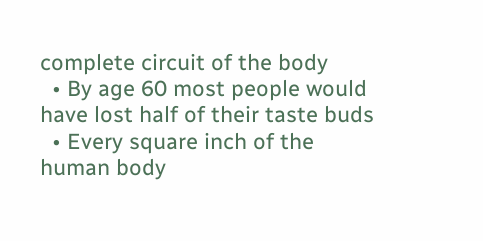complete circuit of the body
  • By age 60 most people would have lost half of their taste buds
  • Every square inch of the human body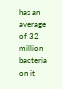has an average of 32 million bacteria on it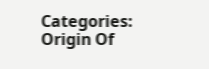Categories: Origin Of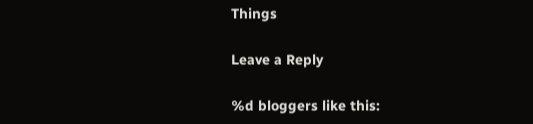Things

Leave a Reply

%d bloggers like this: